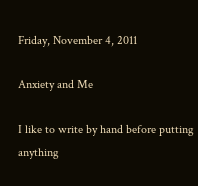Friday, November 4, 2011

Anxiety and Me

I like to write by hand before putting anything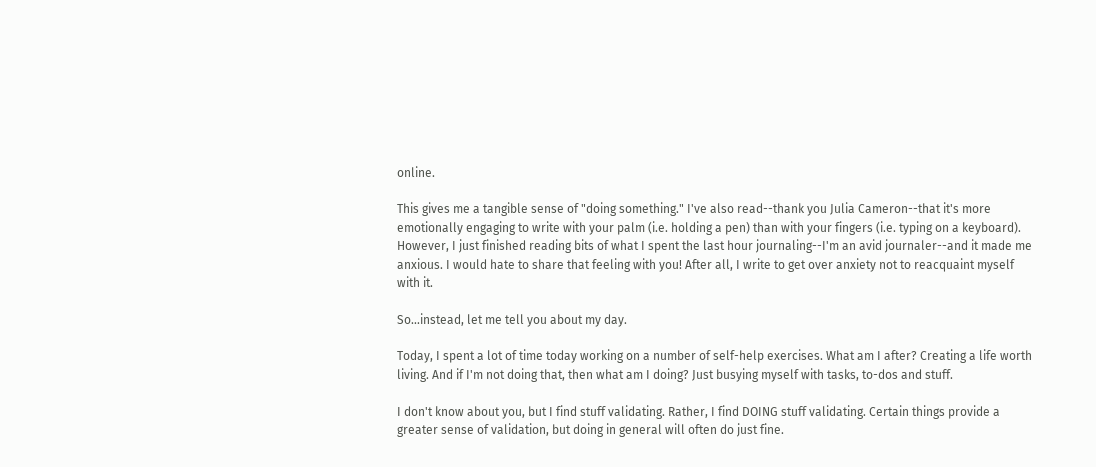online.

This gives me a tangible sense of "doing something." I've also read--thank you Julia Cameron--that it's more emotionally engaging to write with your palm (i.e. holding a pen) than with your fingers (i.e. typing on a keyboard). However, I just finished reading bits of what I spent the last hour journaling--I'm an avid journaler--and it made me anxious. I would hate to share that feeling with you! After all, I write to get over anxiety not to reacquaint myself with it.

So...instead, let me tell you about my day.

Today, I spent a lot of time today working on a number of self-help exercises. What am I after? Creating a life worth living. And if I'm not doing that, then what am I doing? Just busying myself with tasks, to-dos and stuff.

I don't know about you, but I find stuff validating. Rather, I find DOING stuff validating. Certain things provide a greater sense of validation, but doing in general will often do just fine.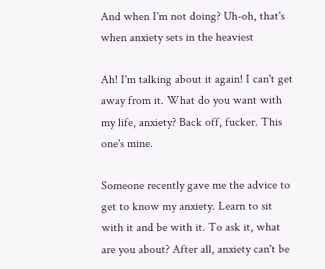And when I'm not doing? Uh-oh, that's when anxiety sets in the heaviest

Ah! I'm talking about it again! I can't get away from it. What do you want with my life, anxiety? Back off, fucker. This one's mine.

Someone recently gave me the advice to get to know my anxiety. Learn to sit with it and be with it. To ask it, what are you about? After all, anxiety can't be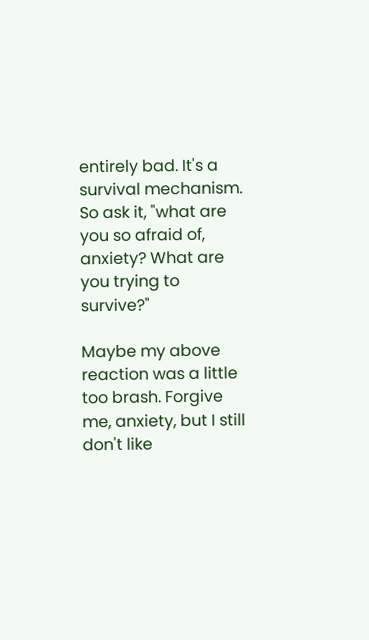entirely bad. It's a survival mechanism. So ask it, "what are you so afraid of, anxiety? What are you trying to survive?"

Maybe my above reaction was a little too brash. Forgive me, anxiety, but I still don't like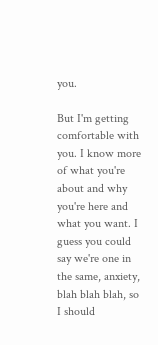you.

But I'm getting comfortable with you. I know more of what you're about and why you're here and what you want. I guess you could say we're one in the same, anxiety, blah blah blah, so I should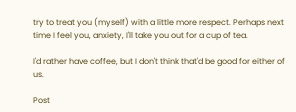try to treat you (myself) with a little more respect. Perhaps next time I feel you, anxiety, I'll take you out for a cup of tea.

I'd rather have coffee, but I don't think that'd be good for either of us.

Post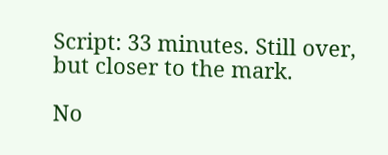Script: 33 minutes. Still over, but closer to the mark.

No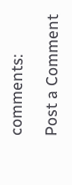comments:

Post a Comment